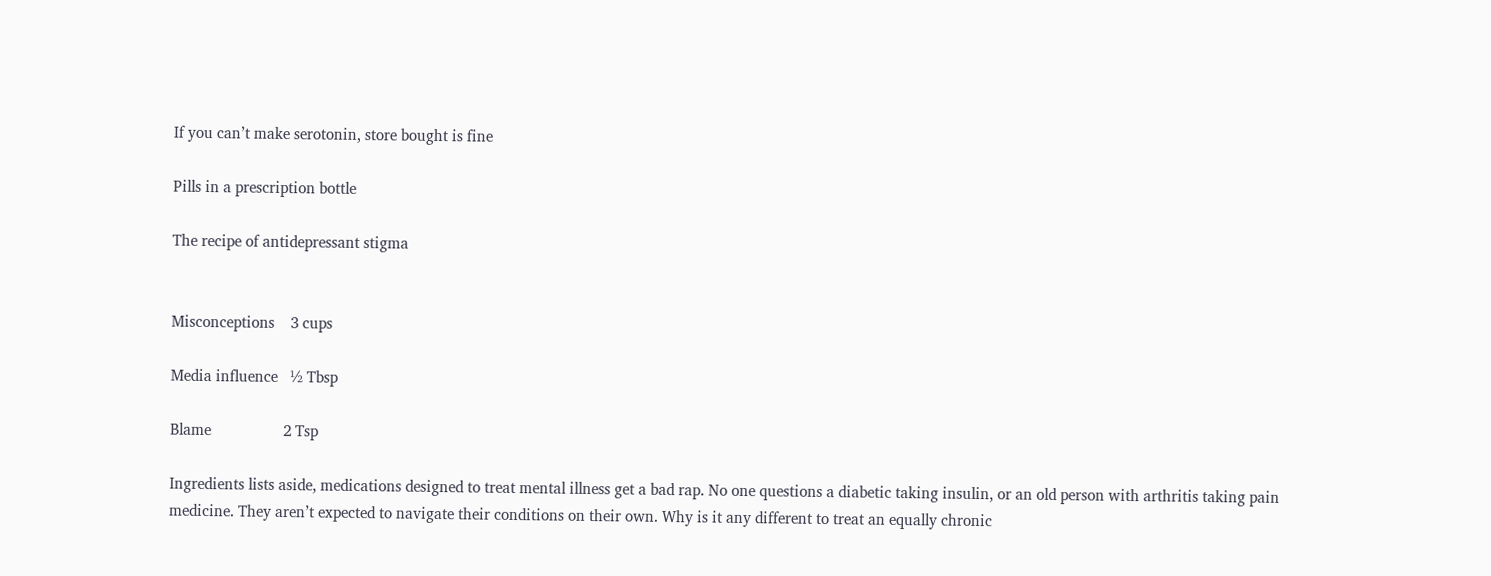If you can’t make serotonin, store bought is fine

Pills in a prescription bottle

The recipe of antidepressant stigma


Misconceptions    3 cups

Media influence   ½ Tbsp

Blame                  2 Tsp

Ingredients lists aside, medications designed to treat mental illness get a bad rap. No one questions a diabetic taking insulin, or an old person with arthritis taking pain medicine. They aren’t expected to navigate their conditions on their own. Why is it any different to treat an equally chronic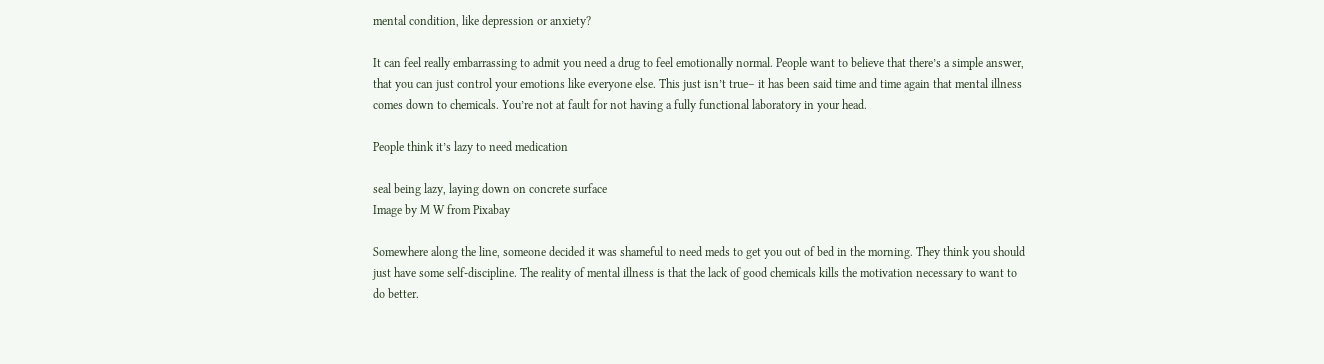mental condition, like depression or anxiety?

It can feel really embarrassing to admit you need a drug to feel emotionally normal. People want to believe that there’s a simple answer, that you can just control your emotions like everyone else. This just isn’t true– it has been said time and time again that mental illness comes down to chemicals. You’re not at fault for not having a fully functional laboratory in your head.

People think it’s lazy to need medication

seal being lazy, laying down on concrete surface
Image by M W from Pixabay

Somewhere along the line, someone decided it was shameful to need meds to get you out of bed in the morning. They think you should just have some self-discipline. The reality of mental illness is that the lack of good chemicals kills the motivation necessary to want to do better.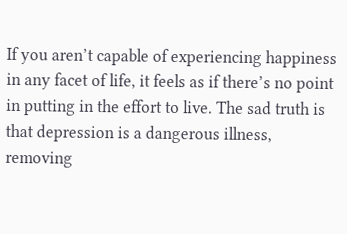If you aren’t capable of experiencing happiness in any facet of life, it feels as if there’s no point in putting in the effort to live. The sad truth is that depression is a dangerous illness, removing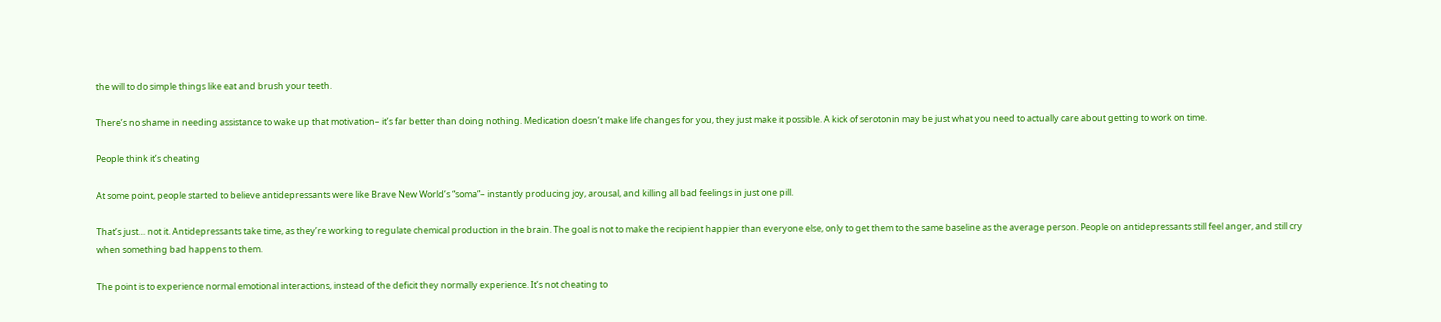the will to do simple things like eat and brush your teeth.

There’s no shame in needing assistance to wake up that motivation– it’s far better than doing nothing. Medication doesn’t make life changes for you, they just make it possible. A kick of serotonin may be just what you need to actually care about getting to work on time.

People think it’s cheating

At some point, people started to believe antidepressants were like Brave New World’s “soma”– instantly producing joy, arousal, and killing all bad feelings in just one pill.

That’s just… not it. Antidepressants take time, as they’re working to regulate chemical production in the brain. The goal is not to make the recipient happier than everyone else, only to get them to the same baseline as the average person. People on antidepressants still feel anger, and still cry when something bad happens to them.

The point is to experience normal emotional interactions, instead of the deficit they normally experience. It’s not cheating to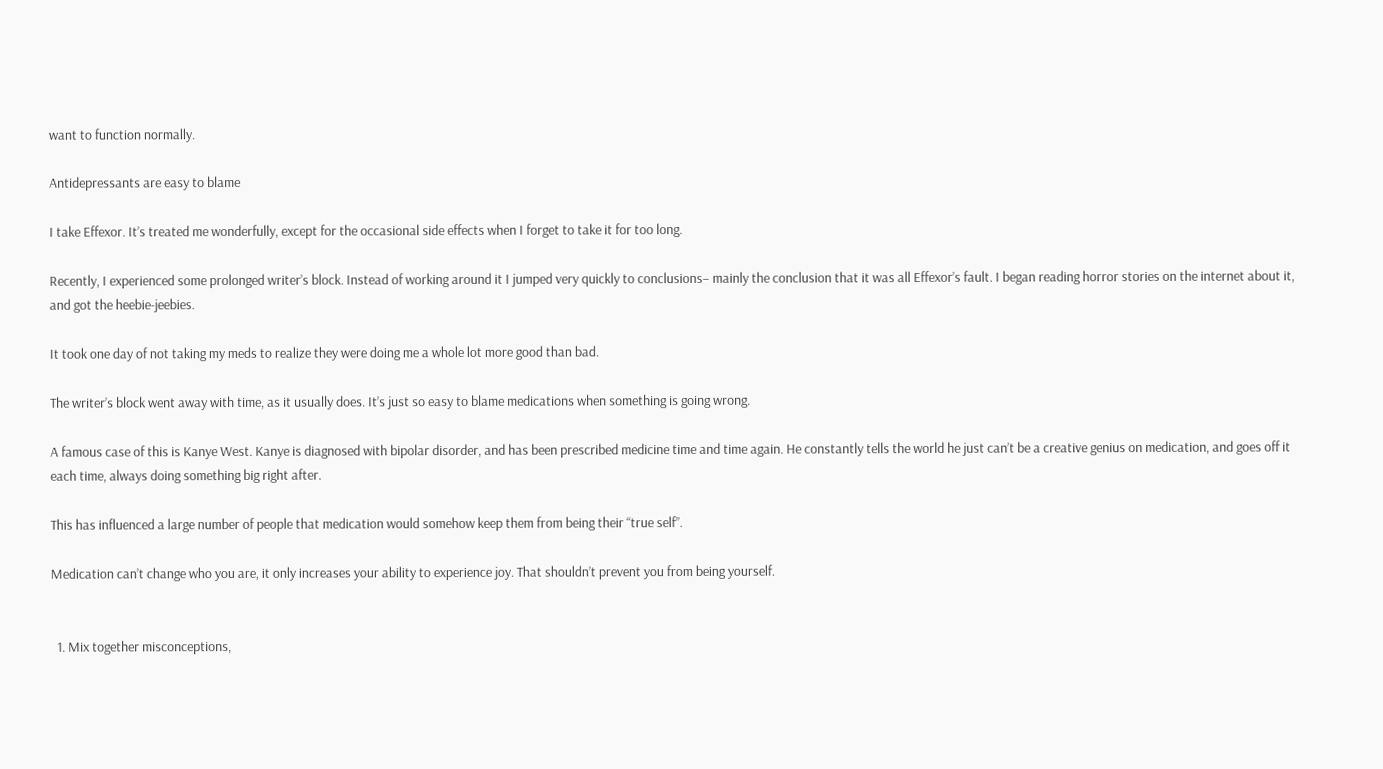want to function normally.

Antidepressants are easy to blame

I take Effexor. It’s treated me wonderfully, except for the occasional side effects when I forget to take it for too long.

Recently, I experienced some prolonged writer’s block. Instead of working around it I jumped very quickly to conclusions– mainly the conclusion that it was all Effexor’s fault. I began reading horror stories on the internet about it, and got the heebie-jeebies.

It took one day of not taking my meds to realize they were doing me a whole lot more good than bad.

The writer’s block went away with time, as it usually does. It’s just so easy to blame medications when something is going wrong.

A famous case of this is Kanye West. Kanye is diagnosed with bipolar disorder, and has been prescribed medicine time and time again. He constantly tells the world he just can’t be a creative genius on medication, and goes off it each time, always doing something big right after.

This has influenced a large number of people that medication would somehow keep them from being their “true self”.

Medication can’t change who you are, it only increases your ability to experience joy. That shouldn’t prevent you from being yourself.


  1. Mix together misconceptions,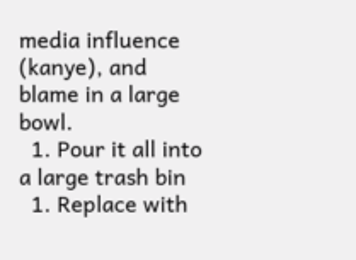media influence (kanye), and blame in a large bowl.
  1. Pour it all into a large trash bin
  1. Replace with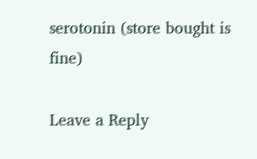serotonin (store bought is fine)

Leave a Reply